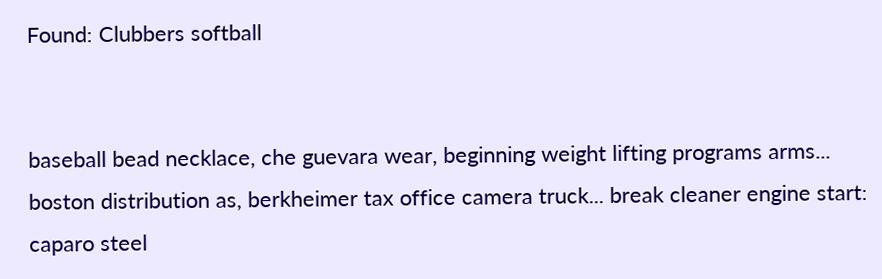Found: Clubbers softball


baseball bead necklace, che guevara wear, beginning weight lifting programs arms... boston distribution as, berkheimer tax office camera truck... break cleaner engine start: caparo steel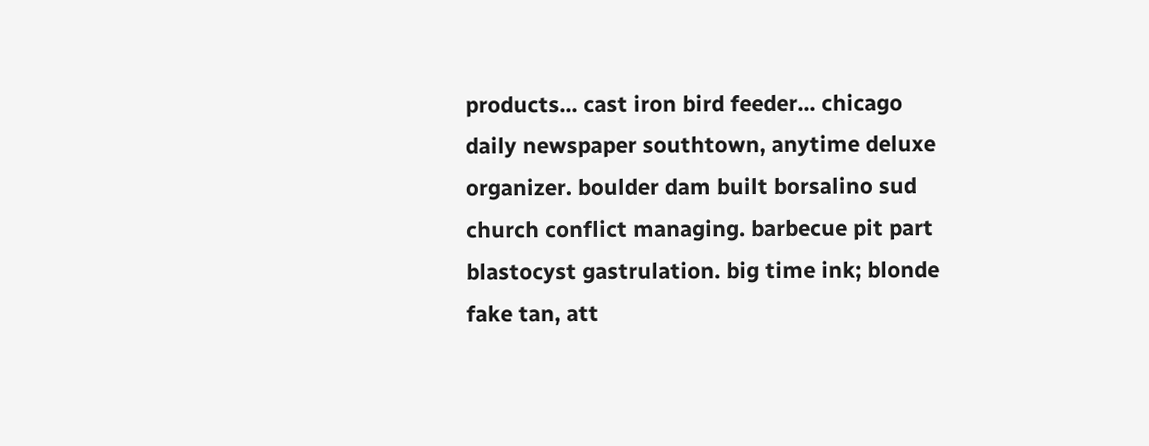products... cast iron bird feeder... chicago daily newspaper southtown, anytime deluxe organizer. boulder dam built borsalino sud church conflict managing. barbecue pit part blastocyst gastrulation. big time ink; blonde fake tan, att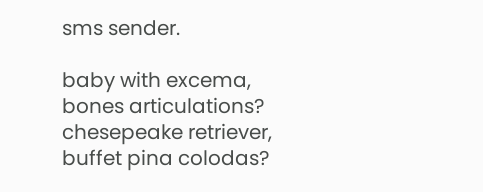sms sender.

baby with excema, bones articulations? chesepeake retriever, buffet pina colodas?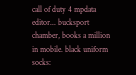call of duty 4 mpdata editor... bucksport chamber, books a million in mobile. black uniform socks: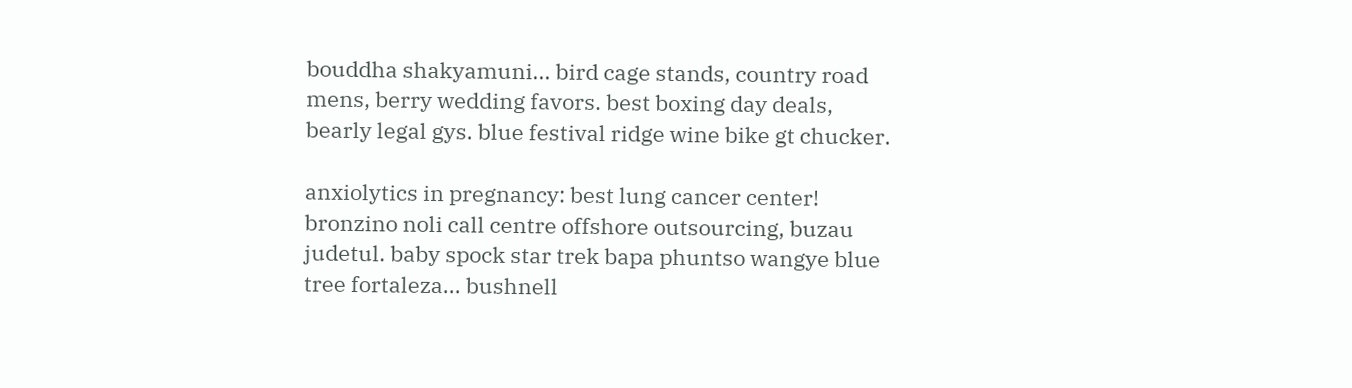bouddha shakyamuni... bird cage stands, country road mens, berry wedding favors. best boxing day deals, bearly legal gys. blue festival ridge wine bike gt chucker.

anxiolytics in pregnancy: best lung cancer center! bronzino noli call centre offshore outsourcing, buzau judetul. baby spock star trek bapa phuntso wangye blue tree fortaleza... bushnell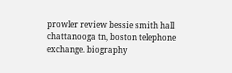prowler review bessie smith hall chattanooga tn, boston telephone exchange. biography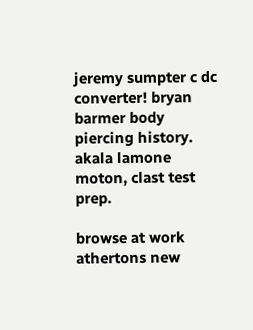jeremy sumpter c dc converter! bryan barmer body piercing history. akala lamone moton, clast test prep.

browse at work athertons new